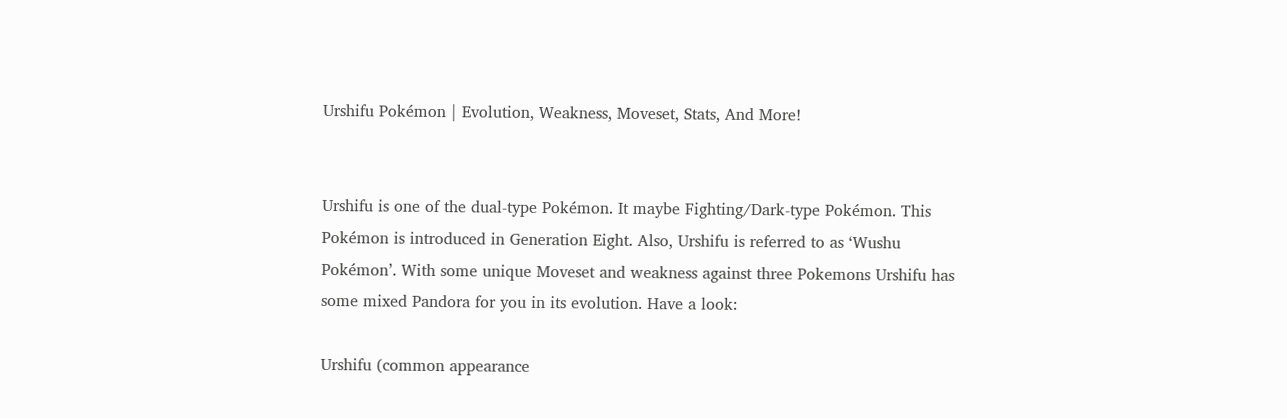Urshifu Pokémon | Evolution, Weakness, Moveset, Stats, And More!


Urshifu is one of the dual-type Pokémon. It maybe Fighting/Dark-type Pokémon. This Pokémon is introduced in Generation Eight. Also, Urshifu is referred to as ‘Wushu Pokémon’. With some unique Moveset and weakness against three Pokemons Urshifu has some mixed Pandora for you in its evolution. Have a look:

Urshifu (common appearance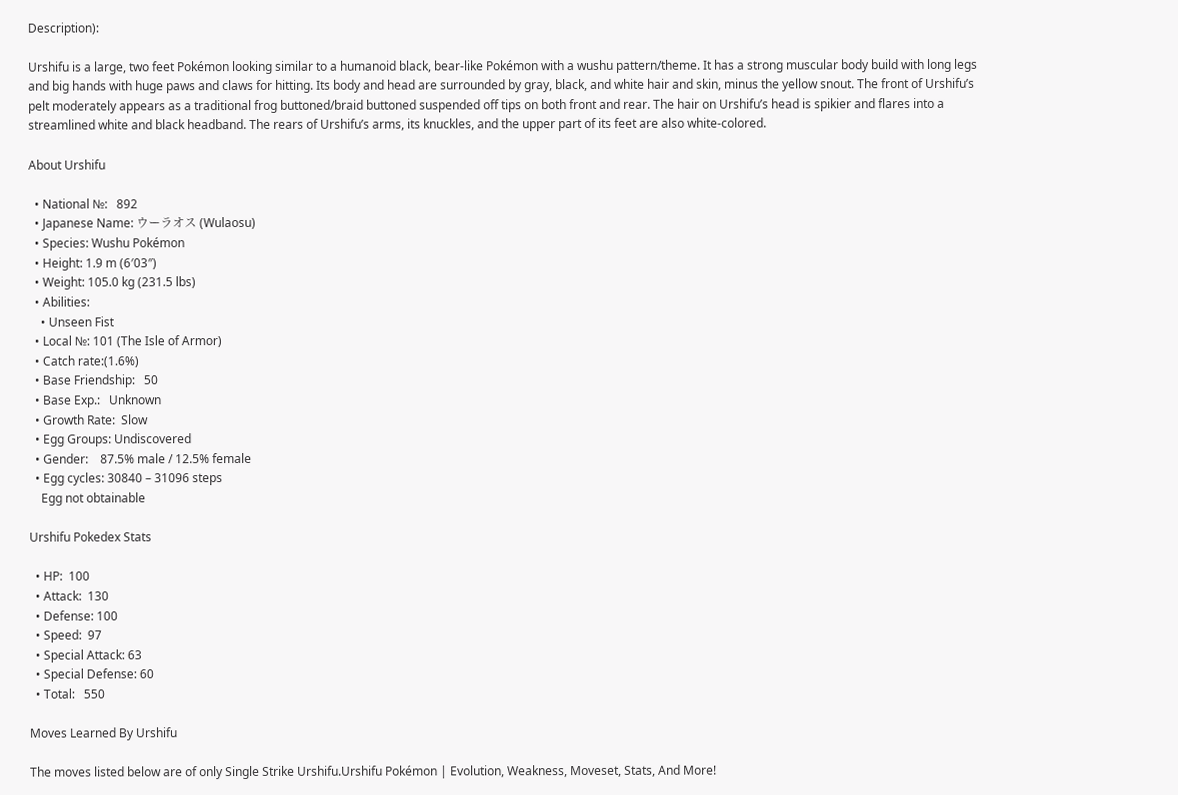Description):

Urshifu is a large, two feet Pokémon looking similar to a humanoid black, bear-like Pokémon with a wushu pattern/theme. It has a strong muscular body build with long legs and big hands with huge paws and claws for hitting. Its body and head are surrounded by gray, black, and white hair and skin, minus the yellow snout. The front of Urshifu’s pelt moderately appears as a traditional frog buttoned/braid buttoned suspended off tips on both front and rear. The hair on Urshifu’s head is spikier and flares into a streamlined white and black headband. The rears of Urshifu’s arms, its knuckles, and the upper part of its feet are also white-colored.

About Urshifu

  • National №:   892
  • Japanese Name: ウーラオス (Wulaosu)
  • Species: Wushu Pokémon
  • Height: 1.9 m (6′03″)
  • Weight: 105.0 kg (231.5 lbs)
  • Abilities:
    • Unseen Fist
  • Local №: 101 (The Isle of Armor)
  • Catch rate:(1.6%)
  • Base Friendship:   50
  • Base Exp.:   Unknown
  • Growth Rate:  Slow
  • Egg Groups: Undiscovered
  • Gender:    87.5% male / 12.5% female
  • Egg cycles: 30840 – 31096 steps
    Egg not obtainable

Urshifu Pokedex Stats

  • HP:  100
  • Attack:  130
  • Defense: 100
  • Speed:  97
  • Special Attack: 63
  • Special Defense: 60
  • Total:   550

Moves Learned By Urshifu

The moves listed below are of only Single Strike Urshifu.Urshifu Pokémon | Evolution, Weakness, Moveset, Stats, And More!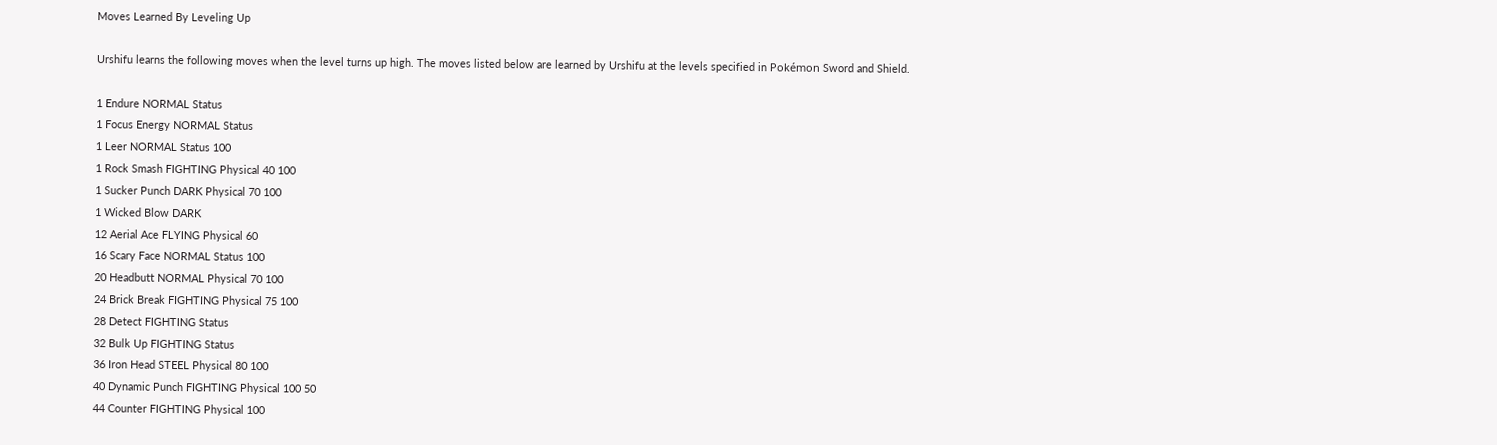Moves Learned By Leveling Up

Urshifu learns the following moves when the level turns up high. The moves listed below are learned by Urshifu at the levels specified in Pokémon Sword and Shield.

1 Endure NORMAL Status
1 Focus Energy NORMAL Status
1 Leer NORMAL Status 100
1 Rock Smash FIGHTING Physical 40 100
1 Sucker Punch DARK Physical 70 100
1 Wicked Blow DARK
12 Aerial Ace FLYING Physical 60
16 Scary Face NORMAL Status 100
20 Headbutt NORMAL Physical 70 100
24 Brick Break FIGHTING Physical 75 100
28 Detect FIGHTING Status
32 Bulk Up FIGHTING Status
36 Iron Head STEEL Physical 80 100
40 Dynamic Punch FIGHTING Physical 100 50
44 Counter FIGHTING Physical 100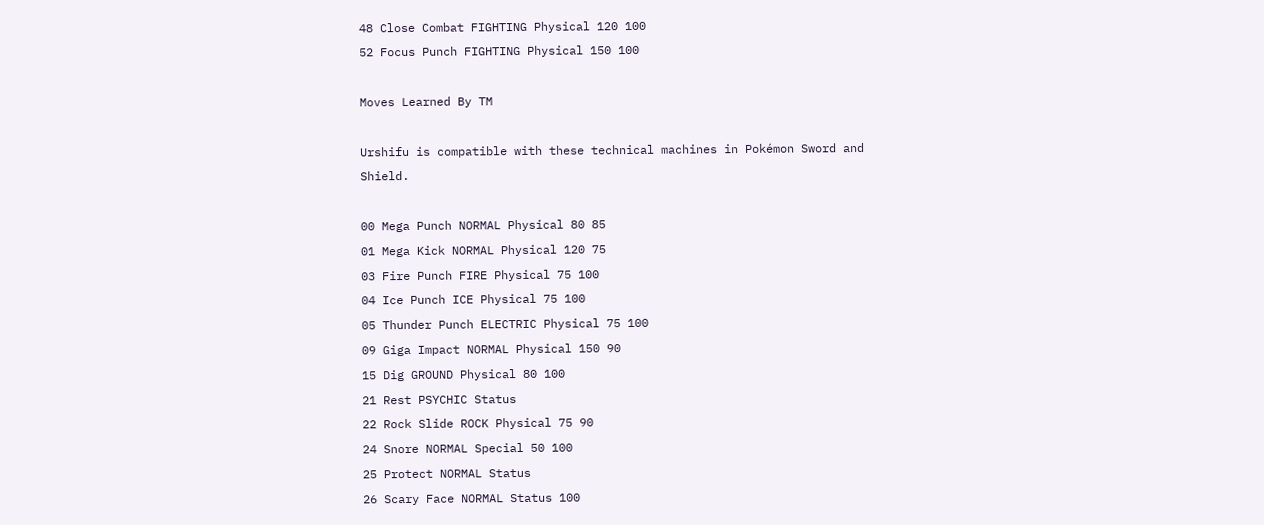48 Close Combat FIGHTING Physical 120 100
52 Focus Punch FIGHTING Physical 150 100

Moves Learned By TM

Urshifu is compatible with these technical machines in Pokémon Sword and Shield.

00 Mega Punch NORMAL Physical 80 85
01 Mega Kick NORMAL Physical 120 75
03 Fire Punch FIRE Physical 75 100
04 Ice Punch ICE Physical 75 100
05 Thunder Punch ELECTRIC Physical 75 100
09 Giga Impact NORMAL Physical 150 90
15 Dig GROUND Physical 80 100
21 Rest PSYCHIC Status
22 Rock Slide ROCK Physical 75 90
24 Snore NORMAL Special 50 100
25 Protect NORMAL Status
26 Scary Face NORMAL Status 100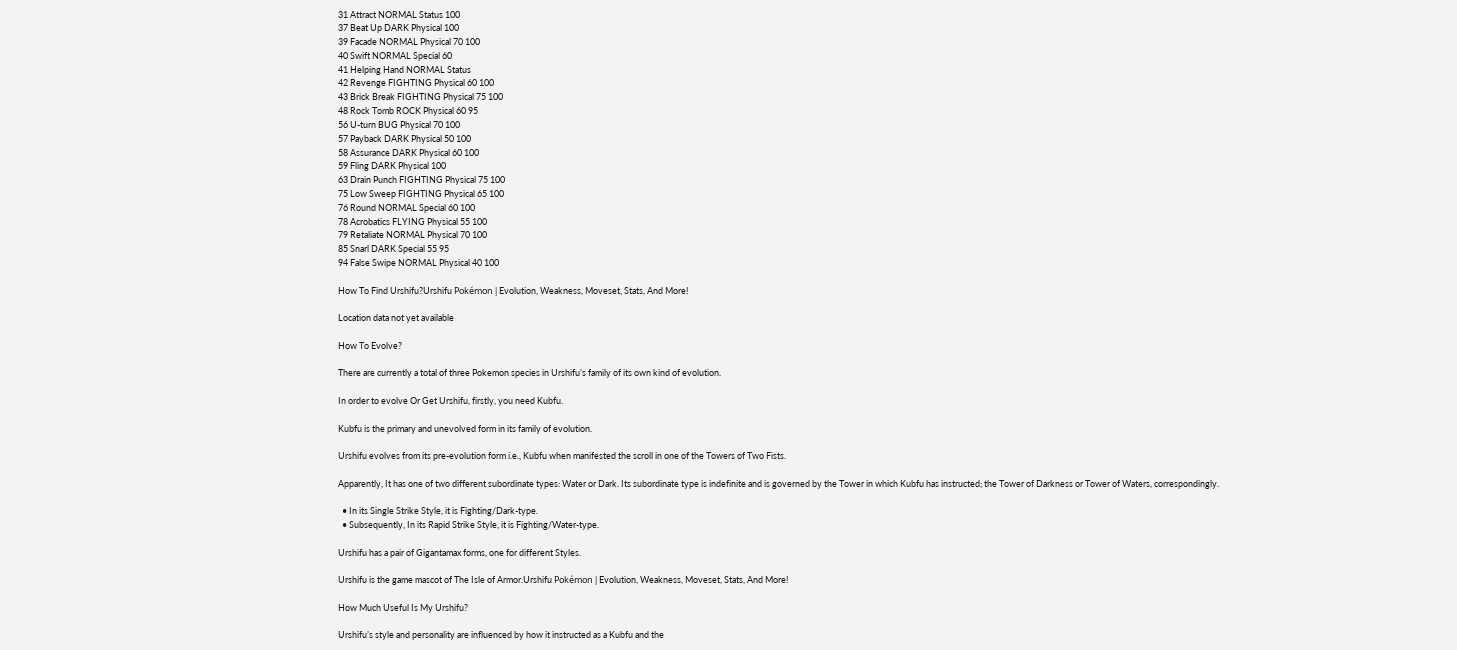31 Attract NORMAL Status 100
37 Beat Up DARK Physical 100
39 Facade NORMAL Physical 70 100
40 Swift NORMAL Special 60
41 Helping Hand NORMAL Status
42 Revenge FIGHTING Physical 60 100
43 Brick Break FIGHTING Physical 75 100
48 Rock Tomb ROCK Physical 60 95
56 U-turn BUG Physical 70 100
57 Payback DARK Physical 50 100
58 Assurance DARK Physical 60 100
59 Fling DARK Physical 100
63 Drain Punch FIGHTING Physical 75 100
75 Low Sweep FIGHTING Physical 65 100
76 Round NORMAL Special 60 100
78 Acrobatics FLYING Physical 55 100
79 Retaliate NORMAL Physical 70 100
85 Snarl DARK Special 55 95
94 False Swipe NORMAL Physical 40 100

How To Find Urshifu?Urshifu Pokémon | Evolution, Weakness, Moveset, Stats, And More!

Location data not yet available

How To Evolve?

There are currently a total of three Pokemon species in Urshifu’s family of its own kind of evolution.

In order to evolve Or Get Urshifu, firstly, you need Kubfu.

Kubfu is the primary and unevolved form in its family of evolution.

Urshifu evolves from its pre-evolution form i.e., Kubfu when manifested the scroll in one of the Towers of Two Fists.

Apparently, It has one of two different subordinate types: Water or Dark. Its subordinate type is indefinite and is governed by the Tower in which Kubfu has instructed; the Tower of Darkness or Tower of Waters, correspondingly.

  • In its Single Strike Style, it is Fighting/Dark-type.
  • Subsequently, In its Rapid Strike Style, it is Fighting/Water-type.

Urshifu has a pair of Gigantamax forms, one for different Styles.

Urshifu is the game mascot of The Isle of Armor.Urshifu Pokémon | Evolution, Weakness, Moveset, Stats, And More!

How Much Useful Is My Urshifu?

Urshifu’s style and personality are influenced by how it instructed as a Kubfu and the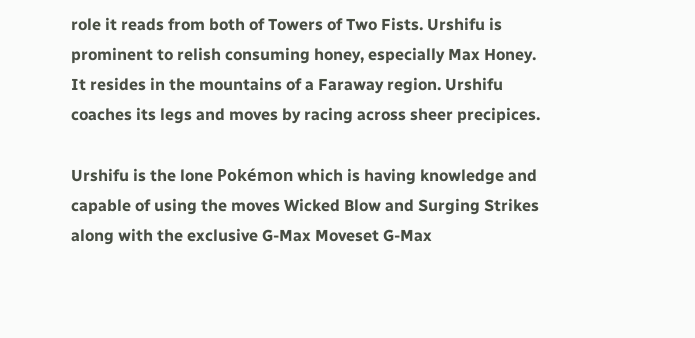role it reads from both of Towers of Two Fists. Urshifu is prominent to relish consuming honey, especially Max Honey. It resides in the mountains of a Faraway region. Urshifu coaches its legs and moves by racing across sheer precipices.

Urshifu is the lone Pokémon which is having knowledge and capable of using the moves Wicked Blow and Surging Strikes along with the exclusive G-Max Moveset G-Max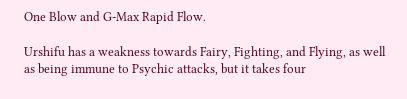One Blow and G-Max Rapid Flow.

Urshifu has a weakness towards Fairy, Fighting, and Flying, as well as being immune to Psychic attacks, but it takes four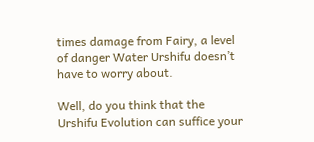times damage from Fairy, a level of danger Water Urshifu doesn’t have to worry about.

Well, do you think that the Urshifu Evolution can suffice your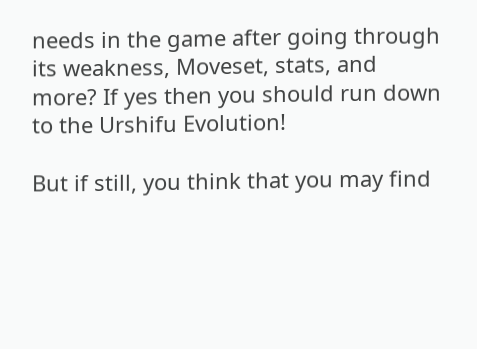needs in the game after going through its weakness, Moveset, stats, and more? If yes then you should run down to the Urshifu Evolution!

But if still, you think that you may find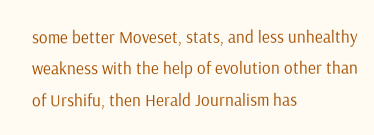some better Moveset, stats, and less unhealthy weakness with the help of evolution other than of Urshifu, then Herald Journalism has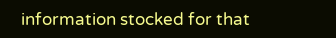information stocked for that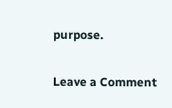purpose.

Leave a Comment